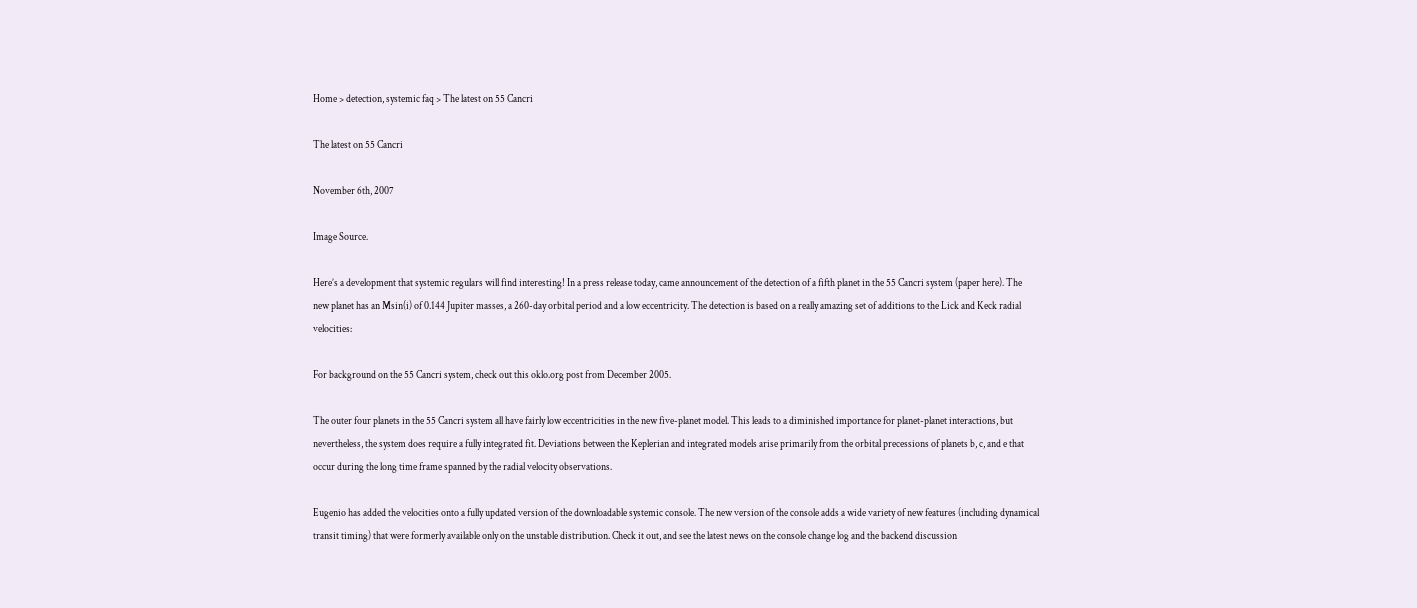Home > detection, systemic faq > The latest on 55 Cancri

The latest on 55 Cancri

November 6th, 2007

Image Source.

Here’s a development that systemic regulars will find interesting! In a press release today, came announcement of the detection of a fifth planet in the 55 Cancri system (paper here). The new planet has an Msin(i) of 0.144 Jupiter masses, a 260-day orbital period and a low eccentricity. The detection is based on a really amazing set of additions to the Lick and Keck radial velocities:

For background on the 55 Cancri system, check out this oklo.org post from December 2005.

The outer four planets in the 55 Cancri system all have fairly low eccentricities in the new five-planet model. This leads to a diminished importance for planet-planet interactions, but nevertheless, the system does require a fully integrated fit. Deviations between the Keplerian and integrated models arise primarily from the orbital precessions of planets b, c, and e that occur during the long time frame spanned by the radial velocity observations.

Eugenio has added the velocities onto a fully updated version of the downloadable systemic console. The new version of the console adds a wide variety of new features (including dynamical transit timing) that were formerly available only on the unstable distribution. Check it out, and see the latest news on the console change log and the backend discussion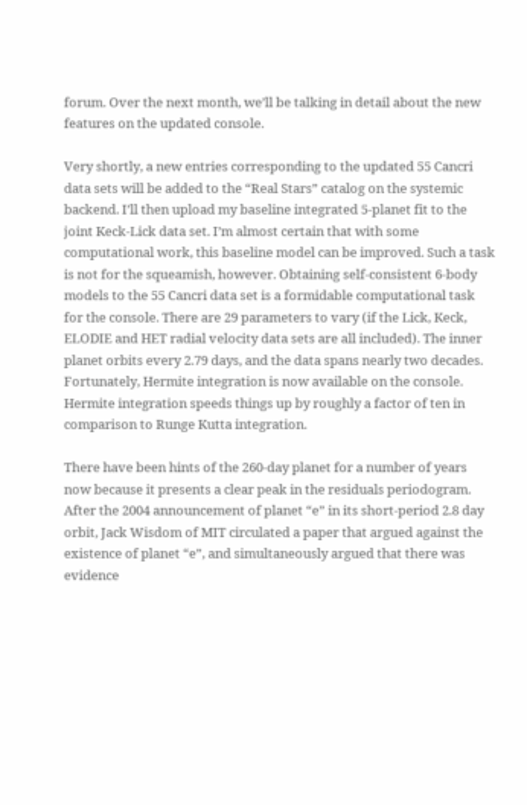forum. Over the next month, we’ll be talking in detail about the new features on the updated console.

Very shortly, a new entries corresponding to the updated 55 Cancri data sets will be added to the “Real Stars” catalog on the systemic backend. I’ll then upload my baseline integrated 5-planet fit to the joint Keck-Lick data set. I’m almost certain that with some computational work, this baseline model can be improved. Such a task is not for the squeamish, however. Obtaining self-consistent 6-body models to the 55 Cancri data set is a formidable computational task for the console. There are 29 parameters to vary (if the Lick, Keck, ELODIE and HET radial velocity data sets are all included). The inner planet orbits every 2.79 days, and the data spans nearly two decades. Fortunately, Hermite integration is now available on the console. Hermite integration speeds things up by roughly a factor of ten in comparison to Runge Kutta integration.

There have been hints of the 260-day planet for a number of years now because it presents a clear peak in the residuals periodogram. After the 2004 announcement of planet “e” in its short-period 2.8 day orbit, Jack Wisdom of MIT circulated a paper that argued against the existence of planet “e”, and simultaneously argued that there was evidence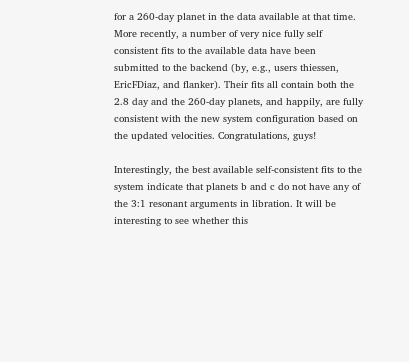for a 260-day planet in the data available at that time. More recently, a number of very nice fully self consistent fits to the available data have been submitted to the backend (by, e.g., users thiessen, EricFDiaz, and flanker). Their fits all contain both the 2.8 day and the 260-day planets, and happily, are fully consistent with the new system configuration based on the updated velocities. Congratulations, guys!

Interestingly, the best available self-consistent fits to the system indicate that planets b and c do not have any of the 3:1 resonant arguments in libration. It will be interesting to see whether this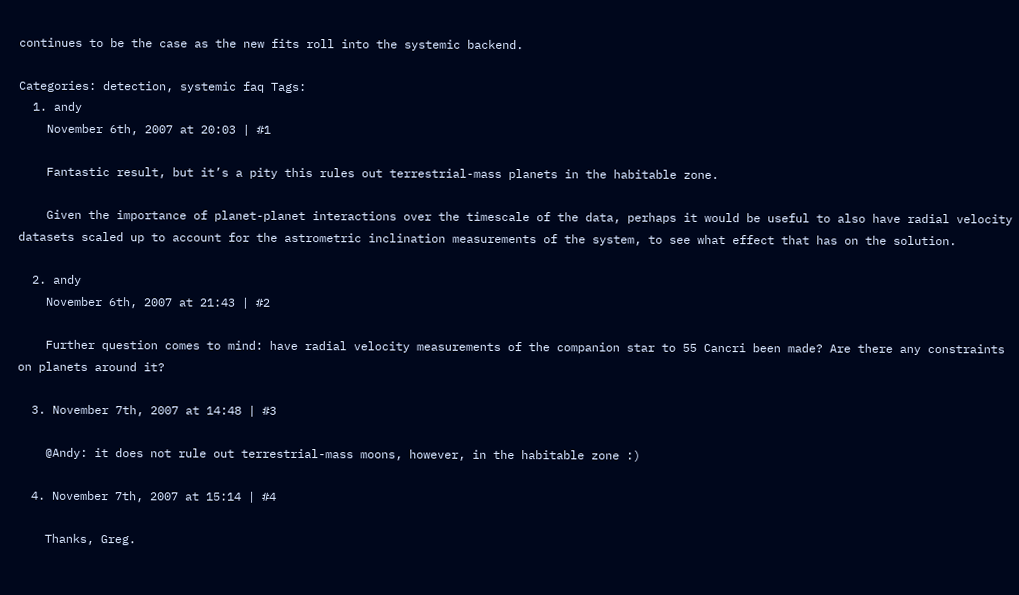continues to be the case as the new fits roll into the systemic backend.

Categories: detection, systemic faq Tags:
  1. andy
    November 6th, 2007 at 20:03 | #1

    Fantastic result, but it’s a pity this rules out terrestrial-mass planets in the habitable zone.

    Given the importance of planet-planet interactions over the timescale of the data, perhaps it would be useful to also have radial velocity datasets scaled up to account for the astrometric inclination measurements of the system, to see what effect that has on the solution.

  2. andy
    November 6th, 2007 at 21:43 | #2

    Further question comes to mind: have radial velocity measurements of the companion star to 55 Cancri been made? Are there any constraints on planets around it?

  3. November 7th, 2007 at 14:48 | #3

    @Andy: it does not rule out terrestrial-mass moons, however, in the habitable zone :)

  4. November 7th, 2007 at 15:14 | #4

    Thanks, Greg.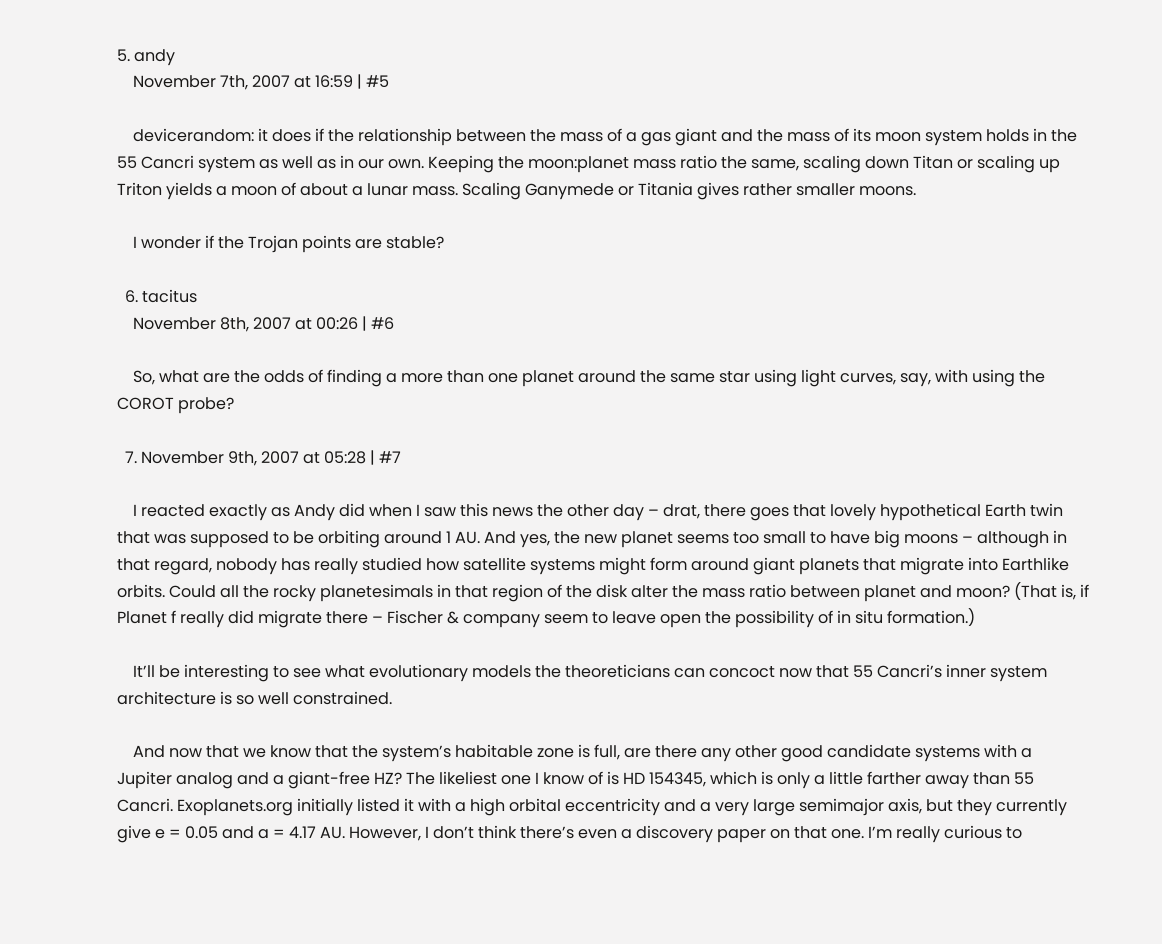5. andy
    November 7th, 2007 at 16:59 | #5

    devicerandom: it does if the relationship between the mass of a gas giant and the mass of its moon system holds in the 55 Cancri system as well as in our own. Keeping the moon:planet mass ratio the same, scaling down Titan or scaling up Triton yields a moon of about a lunar mass. Scaling Ganymede or Titania gives rather smaller moons.

    I wonder if the Trojan points are stable?

  6. tacitus
    November 8th, 2007 at 00:26 | #6

    So, what are the odds of finding a more than one planet around the same star using light curves, say, with using the COROT probe?

  7. November 9th, 2007 at 05:28 | #7

    I reacted exactly as Andy did when I saw this news the other day – drat, there goes that lovely hypothetical Earth twin that was supposed to be orbiting around 1 AU. And yes, the new planet seems too small to have big moons – although in that regard, nobody has really studied how satellite systems might form around giant planets that migrate into Earthlike orbits. Could all the rocky planetesimals in that region of the disk alter the mass ratio between planet and moon? (That is, if Planet f really did migrate there – Fischer & company seem to leave open the possibility of in situ formation.)

    It’ll be interesting to see what evolutionary models the theoreticians can concoct now that 55 Cancri’s inner system architecture is so well constrained.

    And now that we know that the system’s habitable zone is full, are there any other good candidate systems with a Jupiter analog and a giant-free HZ? The likeliest one I know of is HD 154345, which is only a little farther away than 55 Cancri. Exoplanets.org initially listed it with a high orbital eccentricity and a very large semimajor axis, but they currently give e = 0.05 and a = 4.17 AU. However, I don’t think there’s even a discovery paper on that one. I’m really curious to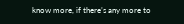know more, if there’s any more to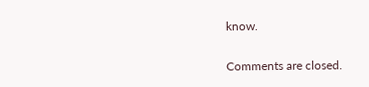know.

Comments are closed.